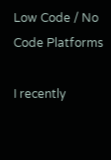Low Code / No Code Platforms

I recently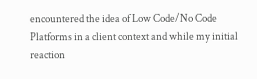encountered the idea of Low Code/No Code Platforms in a client context and while my initial reaction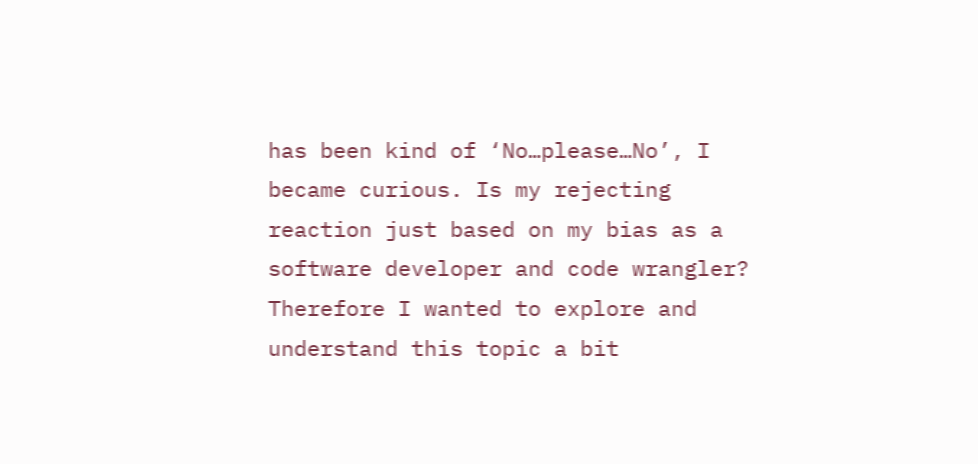has been kind of ‘No…please…No’, I became curious. Is my rejecting reaction just based on my bias as a software developer and code wrangler? Therefore I wanted to explore and understand this topic a bit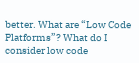better. What are “Low Code Platforms”? What do I consider low code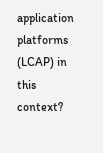application platforms (LCAP) in this context?